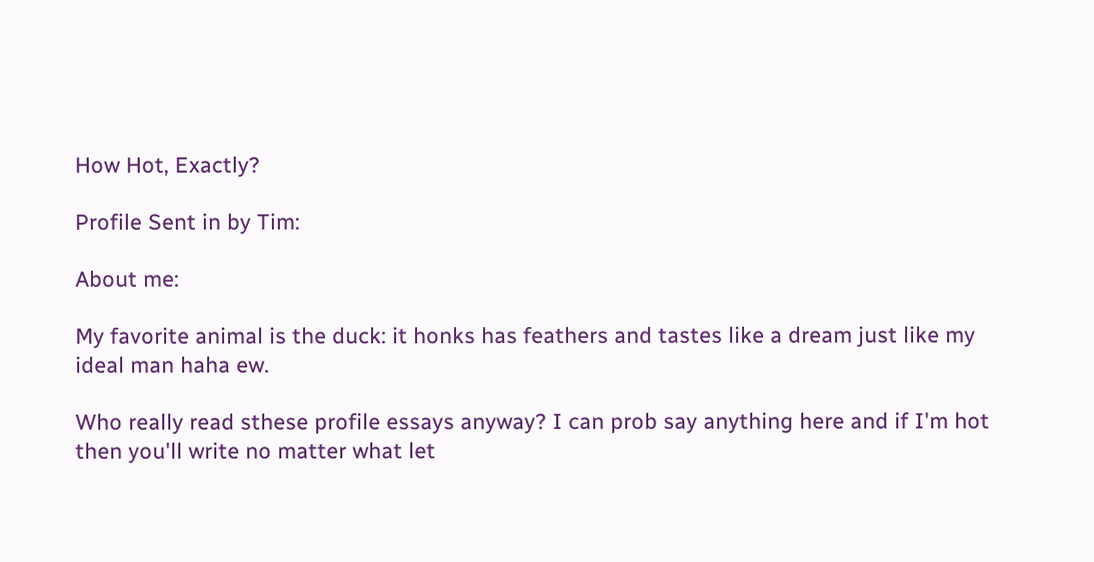How Hot, Exactly?

Profile Sent in by Tim:

About me:

My favorite animal is the duck: it honks has feathers and tastes like a dream just like my ideal man haha ew.

Who really read sthese profile essays anyway? I can prob say anything here and if I'm hot then you'll write no matter what let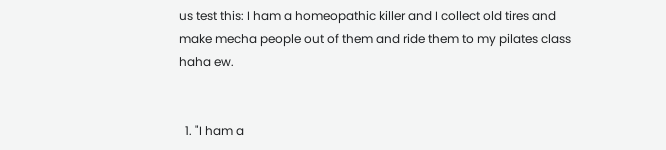us test this: I ham a homeopathic killer and I collect old tires and make mecha people out of them and ride them to my pilates class haha ew.


  1. "I ham a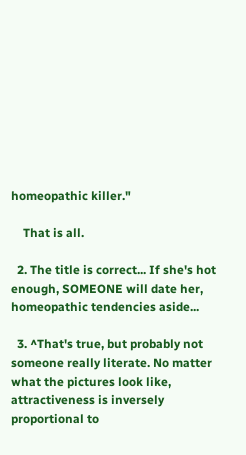homeopathic killer."

    That is all.

  2. The title is correct... If she's hot enough, SOMEONE will date her, homeopathic tendencies aside...

  3. ^That's true, but probably not someone really literate. No matter what the pictures look like, attractiveness is inversely proportional to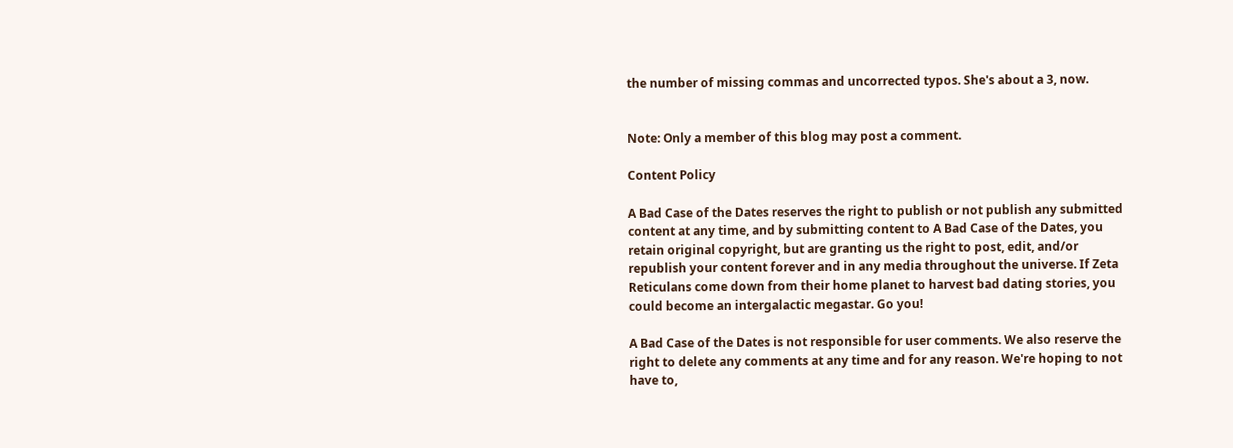the number of missing commas and uncorrected typos. She's about a 3, now.


Note: Only a member of this blog may post a comment.

Content Policy

A Bad Case of the Dates reserves the right to publish or not publish any submitted content at any time, and by submitting content to A Bad Case of the Dates, you retain original copyright, but are granting us the right to post, edit, and/or republish your content forever and in any media throughout the universe. If Zeta Reticulans come down from their home planet to harvest bad dating stories, you could become an intergalactic megastar. Go you!

A Bad Case of the Dates is not responsible for user comments. We also reserve the right to delete any comments at any time and for any reason. We're hoping to not have to,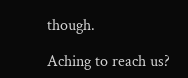though.

Aching to reach us?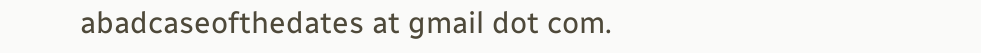abadcaseofthedates at gmail dot com.